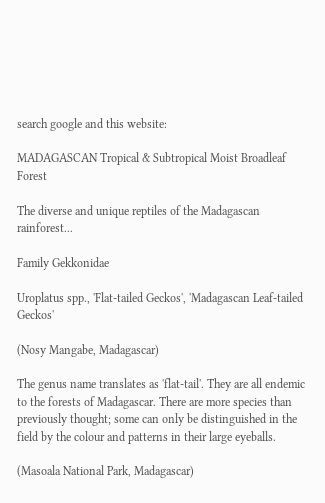search google and this website:

MADAGASCAN Tropical & Subtropical Moist Broadleaf Forest

The diverse and unique reptiles of the Madagascan rainforest...

Family Gekkonidae

Uroplatus spp., 'Flat-tailed Geckos', 'Madagascan Leaf-tailed Geckos'

(Nosy Mangabe, Madagascar)

The genus name translates as 'flat-tail'. They are all endemic to the forests of Madagascar. There are more species than previously thought; some can only be distinguished in the field by the colour and patterns in their large eyeballs.

(Masoala National Park, Madagascar)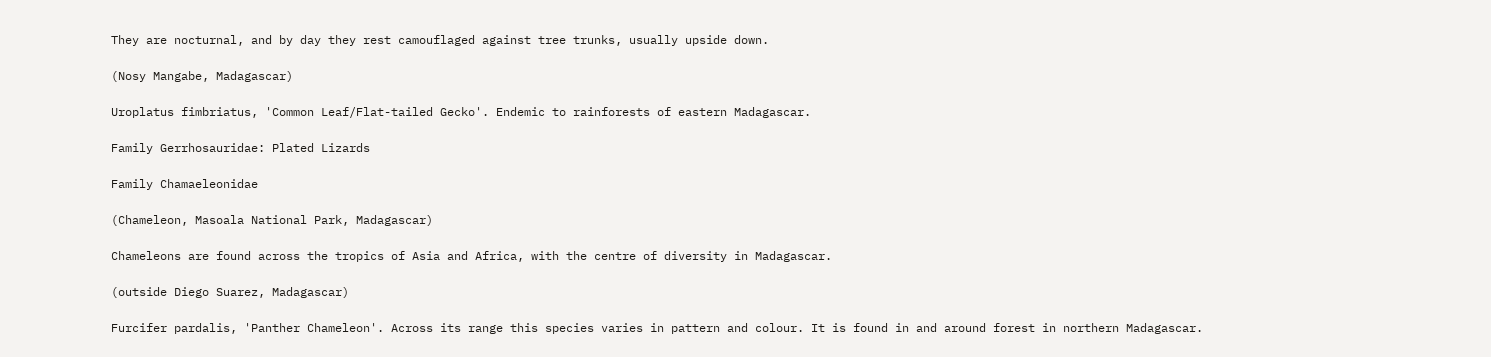They are nocturnal, and by day they rest camouflaged against tree trunks, usually upside down.

(Nosy Mangabe, Madagascar)

Uroplatus fimbriatus, 'Common Leaf/Flat-tailed Gecko'. Endemic to rainforests of eastern Madagascar.

Family Gerrhosauridae: Plated Lizards

Family Chamaeleonidae

(Chameleon, Masoala National Park, Madagascar)

Chameleons are found across the tropics of Asia and Africa, with the centre of diversity in Madagascar.

(outside Diego Suarez, Madagascar)

Furcifer pardalis, 'Panther Chameleon'. Across its range this species varies in pattern and colour. It is found in and around forest in northern Madagascar.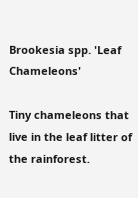Brookesia spp. 'Leaf Chameleons'

Tiny chameleons that live in the leaf litter of the rainforest.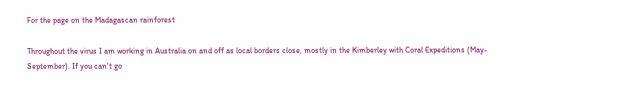For the page on the Madagascan rainforest

Throughout the virus I am working in Australia on and off as local borders close, mostly in the Kimberley with Coral Expeditions (May-September). If you can't go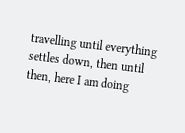travelling until everything settles down, then until then, here I am doing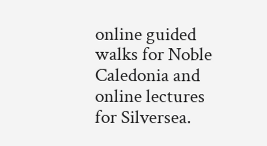online guided walks for Noble Caledonia and online lectures for Silversea.